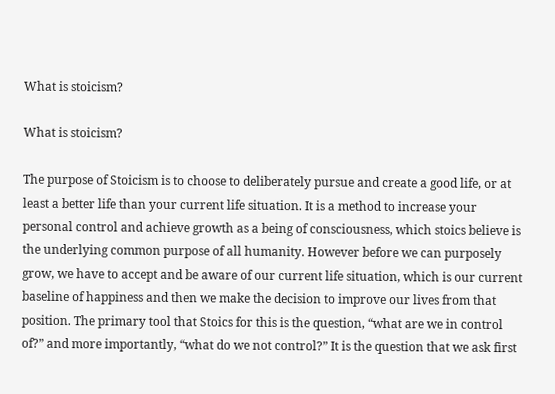What is stoicism?

What is stoicism?

The purpose of Stoicism is to choose to deliberately pursue and create a good life, or at least a better life than your current life situation. It is a method to increase your personal control and achieve growth as a being of consciousness, which stoics believe is the underlying common purpose of all humanity. However before we can purposely grow, we have to accept and be aware of our current life situation, which is our current baseline of happiness and then we make the decision to improve our lives from that position. The primary tool that Stoics for this is the question, “what are we in control of?” and more importantly, “what do we not control?” It is the question that we ask first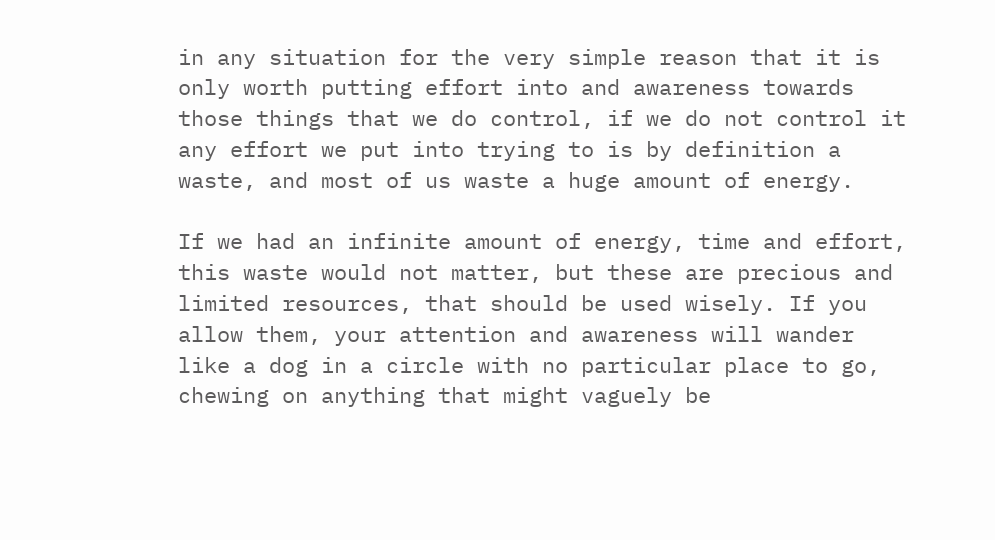in any situation for the very simple reason that it is only worth putting effort into and awareness towards those things that we do control, if we do not control it any effort we put into trying to is by definition a waste, and most of us waste a huge amount of energy.

If we had an infinite amount of energy, time and effort, this waste would not matter, but these are precious and limited resources, that should be used wisely. If you allow them, your attention and awareness will wander like a dog in a circle with no particular place to go, chewing on anything that might vaguely be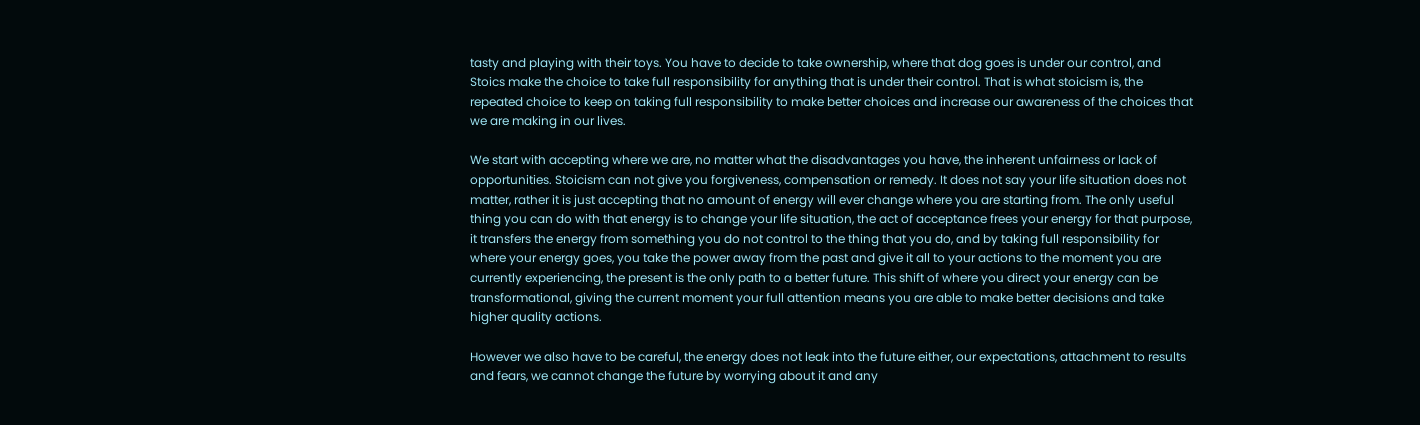tasty and playing with their toys. You have to decide to take ownership, where that dog goes is under our control, and Stoics make the choice to take full responsibility for anything that is under their control. That is what stoicism is, the repeated choice to keep on taking full responsibility to make better choices and increase our awareness of the choices that we are making in our lives.

We start with accepting where we are, no matter what the disadvantages you have, the inherent unfairness or lack of opportunities. Stoicism can not give you forgiveness, compensation or remedy. It does not say your life situation does not matter, rather it is just accepting that no amount of energy will ever change where you are starting from. The only useful thing you can do with that energy is to change your life situation, the act of acceptance frees your energy for that purpose, it transfers the energy from something you do not control to the thing that you do, and by taking full responsibility for where your energy goes, you take the power away from the past and give it all to your actions to the moment you are currently experiencing, the present is the only path to a better future. This shift of where you direct your energy can be transformational, giving the current moment your full attention means you are able to make better decisions and take higher quality actions.

However we also have to be careful, the energy does not leak into the future either, our expectations, attachment to results and fears, we cannot change the future by worrying about it and any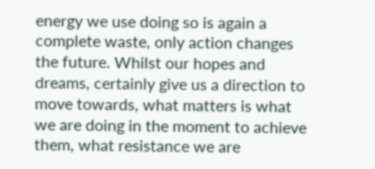energy we use doing so is again a complete waste, only action changes the future. Whilst our hopes and dreams, certainly give us a direction to move towards, what matters is what we are doing in the moment to achieve them, what resistance we are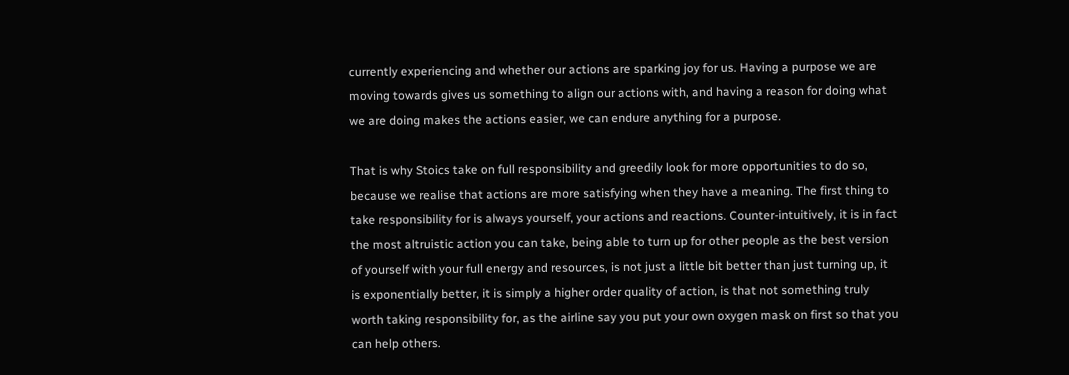currently experiencing and whether our actions are sparking joy for us. Having a purpose we are moving towards gives us something to align our actions with, and having a reason for doing what we are doing makes the actions easier, we can endure anything for a purpose.

That is why Stoics take on full responsibility and greedily look for more opportunities to do so, because we realise that actions are more satisfying when they have a meaning. The first thing to take responsibility for is always yourself, your actions and reactions. Counter-intuitively, it is in fact the most altruistic action you can take, being able to turn up for other people as the best version of yourself with your full energy and resources, is not just a little bit better than just turning up, it is exponentially better, it is simply a higher order quality of action, is that not something truly worth taking responsibility for, as the airline say you put your own oxygen mask on first so that you can help others.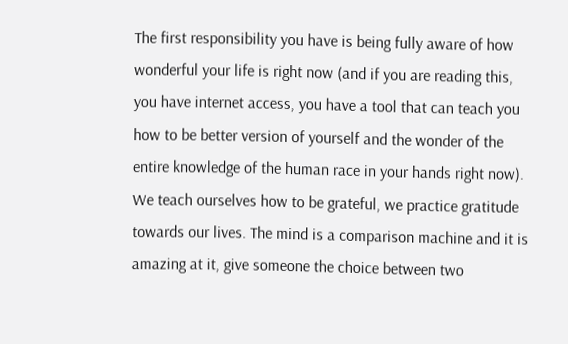The first responsibility you have is being fully aware of how wonderful your life is right now (and if you are reading this, you have internet access, you have a tool that can teach you how to be better version of yourself and the wonder of the entire knowledge of the human race in your hands right now). We teach ourselves how to be grateful, we practice gratitude towards our lives. The mind is a comparison machine and it is amazing at it, give someone the choice between two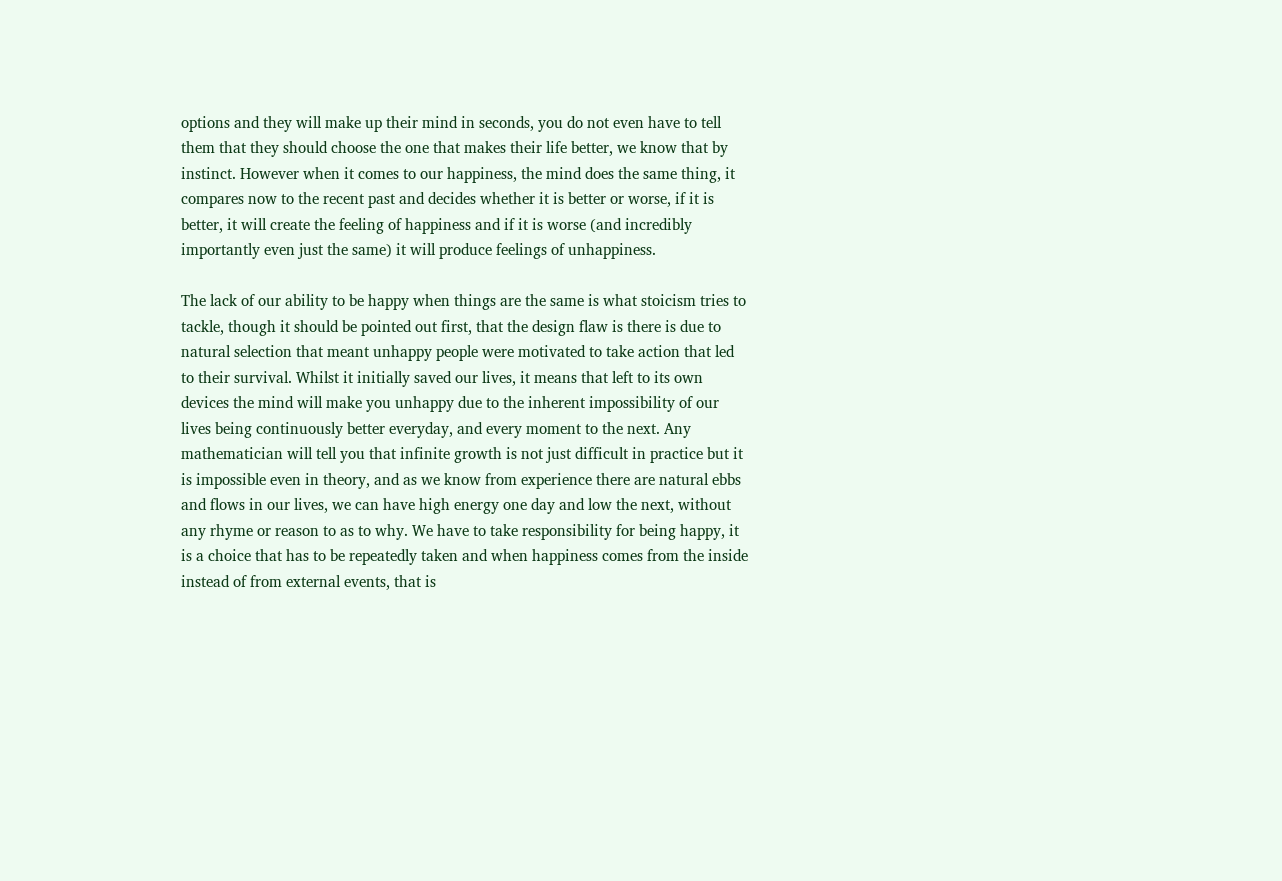options and they will make up their mind in seconds, you do not even have to tell them that they should choose the one that makes their life better, we know that by instinct. However when it comes to our happiness, the mind does the same thing, it compares now to the recent past and decides whether it is better or worse, if it is better, it will create the feeling of happiness and if it is worse (and incredibly importantly even just the same) it will produce feelings of unhappiness.

The lack of our ability to be happy when things are the same is what stoicism tries to tackle, though it should be pointed out first, that the design flaw is there is due to natural selection that meant unhappy people were motivated to take action that led to their survival. Whilst it initially saved our lives, it means that left to its own devices the mind will make you unhappy due to the inherent impossibility of our lives being continuously better everyday, and every moment to the next. Any mathematician will tell you that infinite growth is not just difficult in practice but it is impossible even in theory, and as we know from experience there are natural ebbs and flows in our lives, we can have high energy one day and low the next, without any rhyme or reason to as to why. We have to take responsibility for being happy, it is a choice that has to be repeatedly taken and when happiness comes from the inside instead of from external events, that is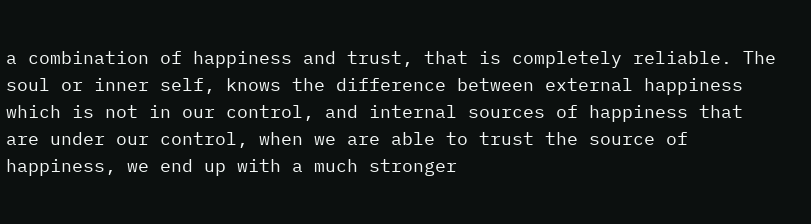a combination of happiness and trust, that is completely reliable. The soul or inner self, knows the difference between external happiness which is not in our control, and internal sources of happiness that are under our control, when we are able to trust the source of happiness, we end up with a much stronger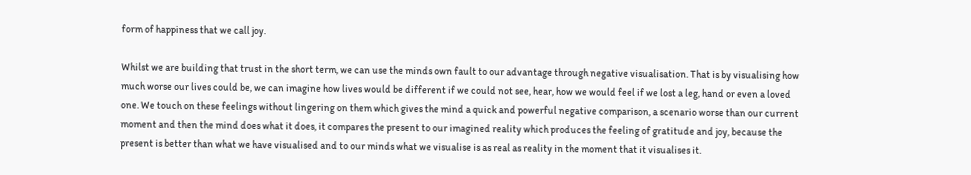form of happiness that we call joy.

Whilst we are building that trust in the short term, we can use the minds own fault to our advantage through negative visualisation. That is by visualising how much worse our lives could be, we can imagine how lives would be different if we could not see, hear, how we would feel if we lost a leg, hand or even a loved one. We touch on these feelings without lingering on them which gives the mind a quick and powerful negative comparison, a scenario worse than our current moment and then the mind does what it does, it compares the present to our imagined reality which produces the feeling of gratitude and joy, because the present is better than what we have visualised and to our minds what we visualise is as real as reality in the moment that it visualises it.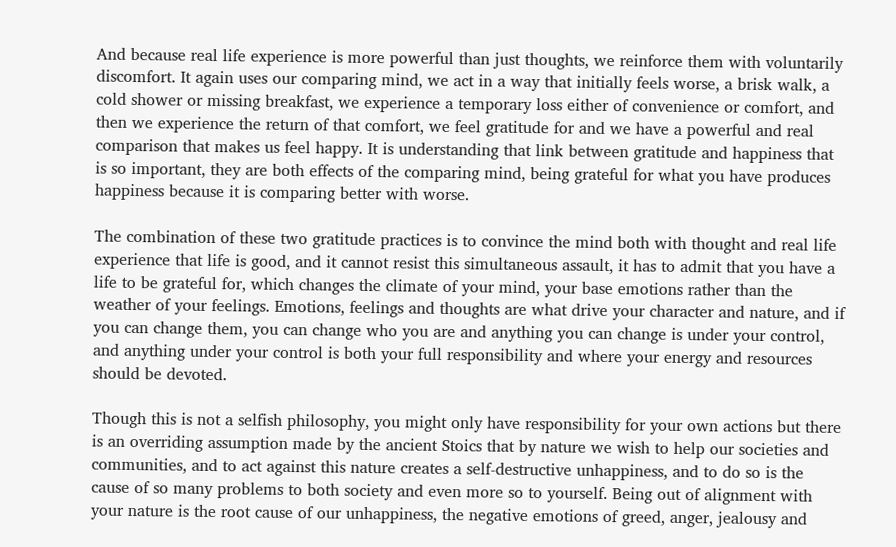And because real life experience is more powerful than just thoughts, we reinforce them with voluntarily discomfort. It again uses our comparing mind, we act in a way that initially feels worse, a brisk walk, a cold shower or missing breakfast, we experience a temporary loss either of convenience or comfort, and then we experience the return of that comfort, we feel gratitude for and we have a powerful and real comparison that makes us feel happy. It is understanding that link between gratitude and happiness that is so important, they are both effects of the comparing mind, being grateful for what you have produces happiness because it is comparing better with worse.

The combination of these two gratitude practices is to convince the mind both with thought and real life experience that life is good, and it cannot resist this simultaneous assault, it has to admit that you have a life to be grateful for, which changes the climate of your mind, your base emotions rather than the weather of your feelings. Emotions, feelings and thoughts are what drive your character and nature, and if you can change them, you can change who you are and anything you can change is under your control, and anything under your control is both your full responsibility and where your energy and resources should be devoted.

Though this is not a selfish philosophy, you might only have responsibility for your own actions but there is an overriding assumption made by the ancient Stoics that by nature we wish to help our societies and communities, and to act against this nature creates a self-destructive unhappiness, and to do so is the cause of so many problems to both society and even more so to yourself. Being out of alignment with your nature is the root cause of our unhappiness, the negative emotions of greed, anger, jealousy and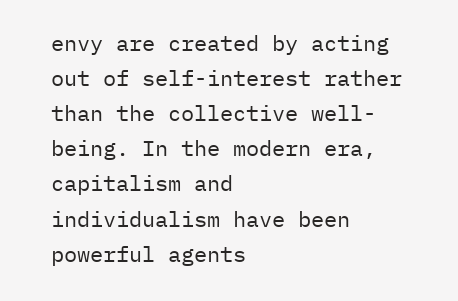envy are created by acting out of self-interest rather than the collective well-being. In the modern era, capitalism and individualism have been powerful agents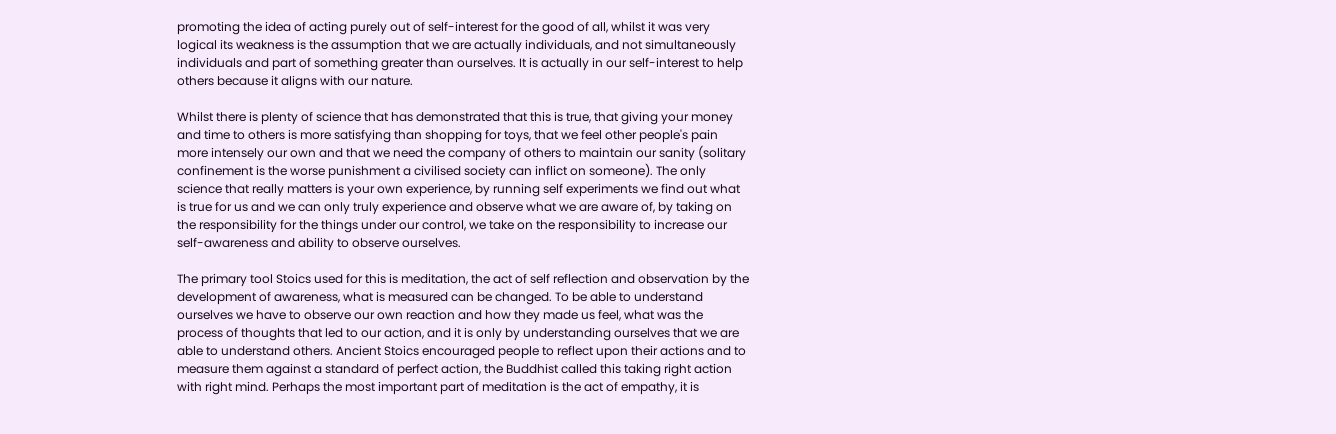promoting the idea of acting purely out of self-interest for the good of all, whilst it was very logical its weakness is the assumption that we are actually individuals, and not simultaneously individuals and part of something greater than ourselves. It is actually in our self-interest to help others because it aligns with our nature.

Whilst there is plenty of science that has demonstrated that this is true, that giving your money and time to others is more satisfying than shopping for toys, that we feel other people's pain more intensely our own and that we need the company of others to maintain our sanity (solitary confinement is the worse punishment a civilised society can inflict on someone). The only science that really matters is your own experience, by running self experiments we find out what is true for us and we can only truly experience and observe what we are aware of, by taking on the responsibility for the things under our control, we take on the responsibility to increase our self-awareness and ability to observe ourselves.

The primary tool Stoics used for this is meditation, the act of self reflection and observation by the development of awareness, what is measured can be changed. To be able to understand ourselves we have to observe our own reaction and how they made us feel, what was the process of thoughts that led to our action, and it is only by understanding ourselves that we are able to understand others. Ancient Stoics encouraged people to reflect upon their actions and to measure them against a standard of perfect action, the Buddhist called this taking right action with right mind. Perhaps the most important part of meditation is the act of empathy, it is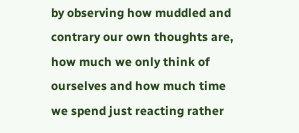by observing how muddled and contrary our own thoughts are, how much we only think of ourselves and how much time we spend just reacting rather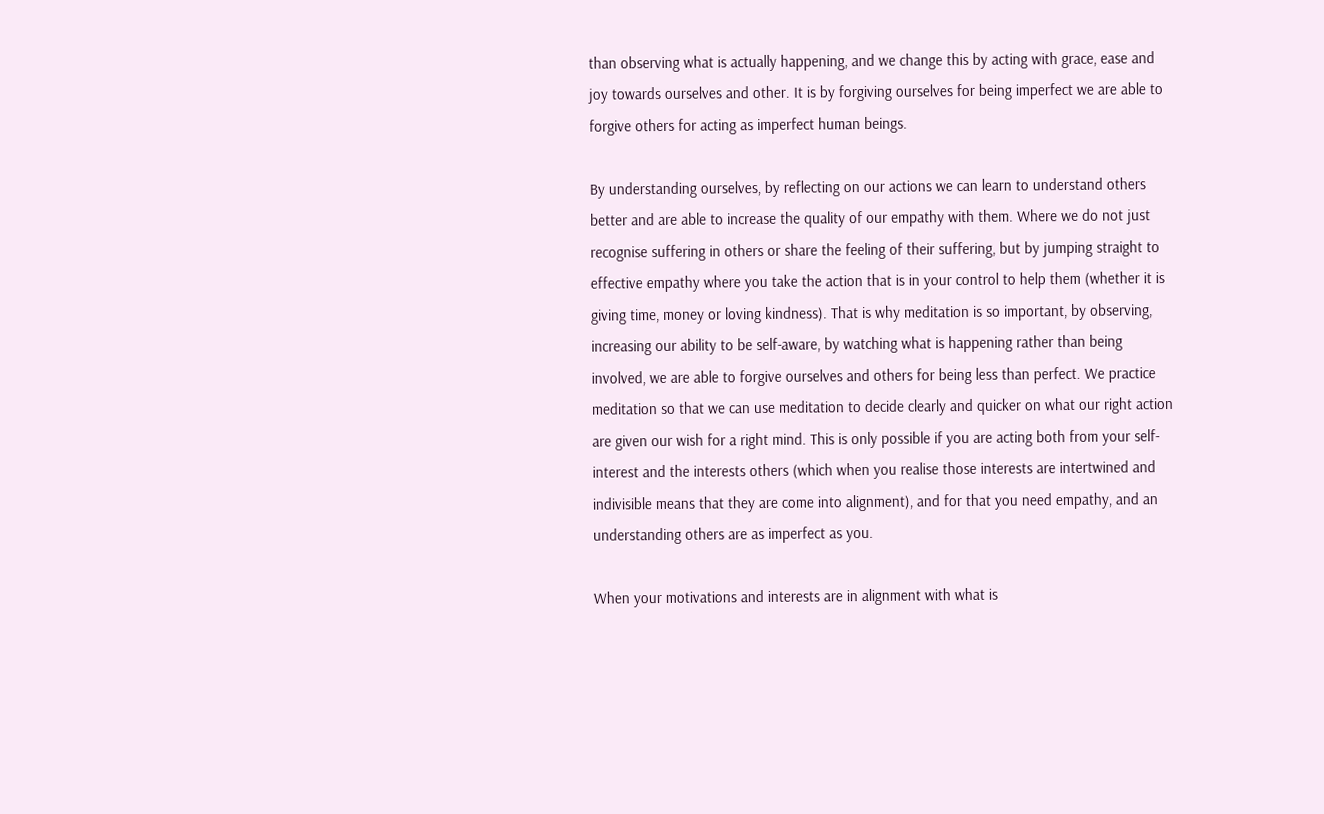than observing what is actually happening, and we change this by acting with grace, ease and joy towards ourselves and other. It is by forgiving ourselves for being imperfect we are able to forgive others for acting as imperfect human beings.

By understanding ourselves, by reflecting on our actions we can learn to understand others better and are able to increase the quality of our empathy with them. Where we do not just recognise suffering in others or share the feeling of their suffering, but by jumping straight to effective empathy where you take the action that is in your control to help them (whether it is giving time, money or loving kindness). That is why meditation is so important, by observing, increasing our ability to be self-aware, by watching what is happening rather than being involved, we are able to forgive ourselves and others for being less than perfect. We practice meditation so that we can use meditation to decide clearly and quicker on what our right action are given our wish for a right mind. This is only possible if you are acting both from your self-interest and the interests others (which when you realise those interests are intertwined and indivisible means that they are come into alignment), and for that you need empathy, and an understanding others are as imperfect as you.

When your motivations and interests are in alignment with what is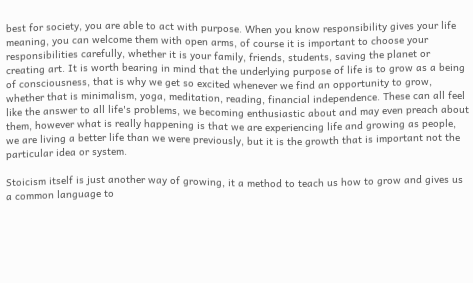best for society, you are able to act with purpose. When you know responsibility gives your life meaning, you can welcome them with open arms, of course it is important to choose your responsibilities carefully, whether it is your family, friends, students, saving the planet or creating art. It is worth bearing in mind that the underlying purpose of life is to grow as a being of consciousness, that is why we get so excited whenever we find an opportunity to grow, whether that is minimalism, yoga, meditation, reading, financial independence. These can all feel like the answer to all life's problems, we becoming enthusiastic about and may even preach about them, however what is really happening is that we are experiencing life and growing as people, we are living a better life than we were previously, but it is the growth that is important not the particular idea or system.

Stoicism itself is just another way of growing, it a method to teach us how to grow and gives us a common language to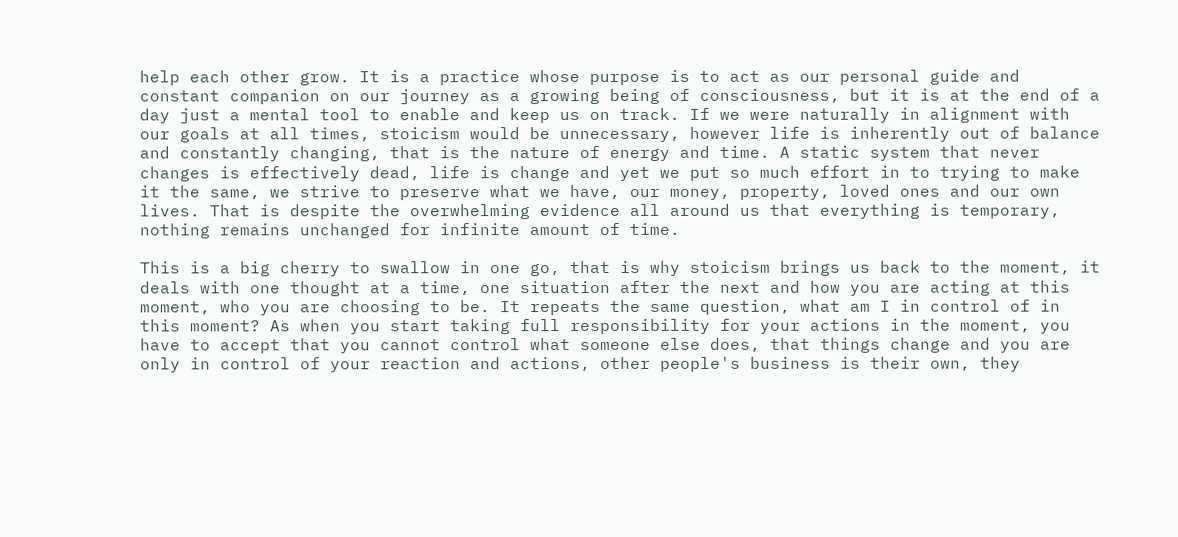help each other grow. It is a practice whose purpose is to act as our personal guide and constant companion on our journey as a growing being of consciousness, but it is at the end of a day just a mental tool to enable and keep us on track. If we were naturally in alignment with our goals at all times, stoicism would be unnecessary, however life is inherently out of balance and constantly changing, that is the nature of energy and time. A static system that never changes is effectively dead, life is change and yet we put so much effort in to trying to make it the same, we strive to preserve what we have, our money, property, loved ones and our own lives. That is despite the overwhelming evidence all around us that everything is temporary, nothing remains unchanged for infinite amount of time.

This is a big cherry to swallow in one go, that is why stoicism brings us back to the moment, it deals with one thought at a time, one situation after the next and how you are acting at this moment, who you are choosing to be. It repeats the same question, what am I in control of in this moment? As when you start taking full responsibility for your actions in the moment, you have to accept that you cannot control what someone else does, that things change and you are only in control of your reaction and actions, other people's business is their own, they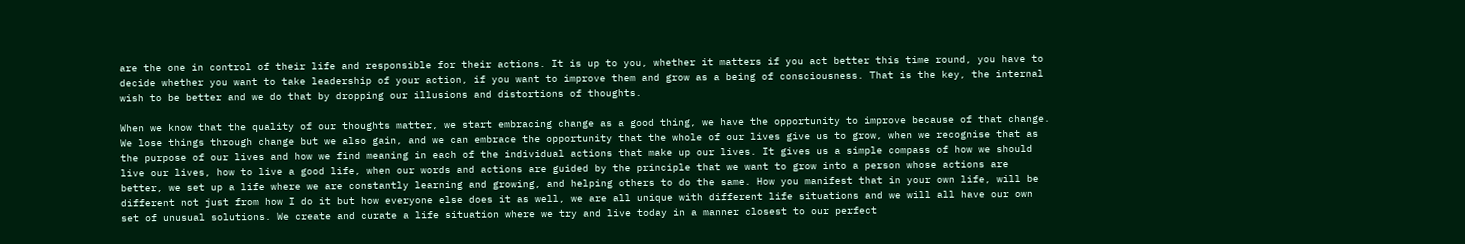are the one in control of their life and responsible for their actions. It is up to you, whether it matters if you act better this time round, you have to decide whether you want to take leadership of your action, if you want to improve them and grow as a being of consciousness. That is the key, the internal wish to be better and we do that by dropping our illusions and distortions of thoughts.

When we know that the quality of our thoughts matter, we start embracing change as a good thing, we have the opportunity to improve because of that change. We lose things through change but we also gain, and we can embrace the opportunity that the whole of our lives give us to grow, when we recognise that as the purpose of our lives and how we find meaning in each of the individual actions that make up our lives. It gives us a simple compass of how we should live our lives, how to live a good life, when our words and actions are guided by the principle that we want to grow into a person whose actions are better, we set up a life where we are constantly learning and growing, and helping others to do the same. How you manifest that in your own life, will be different not just from how I do it but how everyone else does it as well, we are all unique with different life situations and we will all have our own set of unusual solutions. We create and curate a life situation where we try and live today in a manner closest to our perfect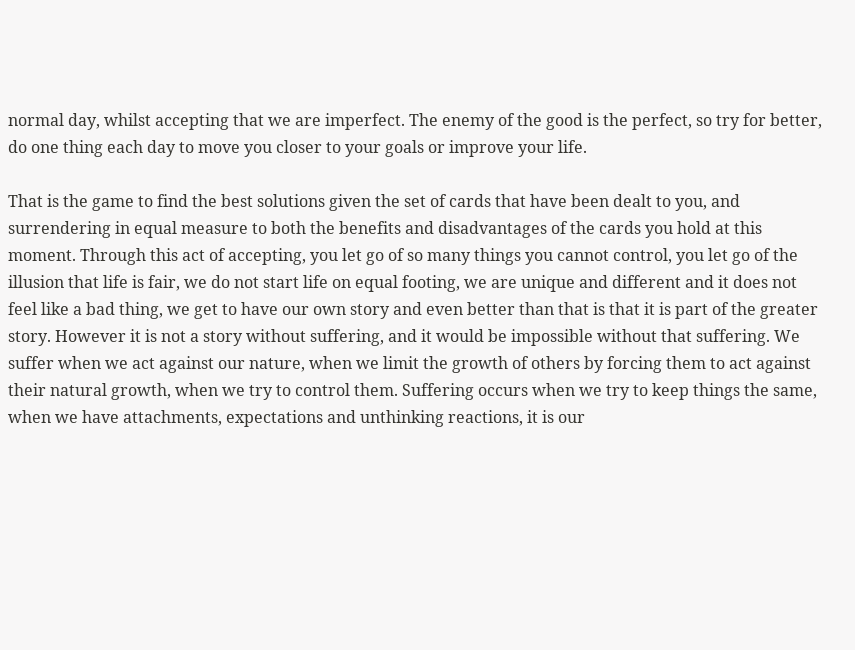normal day, whilst accepting that we are imperfect. The enemy of the good is the perfect, so try for better, do one thing each day to move you closer to your goals or improve your life.

That is the game to find the best solutions given the set of cards that have been dealt to you, and surrendering in equal measure to both the benefits and disadvantages of the cards you hold at this moment. Through this act of accepting, you let go of so many things you cannot control, you let go of the illusion that life is fair, we do not start life on equal footing, we are unique and different and it does not feel like a bad thing, we get to have our own story and even better than that is that it is part of the greater story. However it is not a story without suffering, and it would be impossible without that suffering. We suffer when we act against our nature, when we limit the growth of others by forcing them to act against their natural growth, when we try to control them. Suffering occurs when we try to keep things the same, when we have attachments, expectations and unthinking reactions, it is our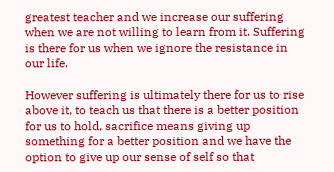greatest teacher and we increase our suffering when we are not willing to learn from it. Suffering is there for us when we ignore the resistance in our life.

However suffering is ultimately there for us to rise above it, to teach us that there is a better position for us to hold, sacrifice means giving up something for a better position and we have the option to give up our sense of self so that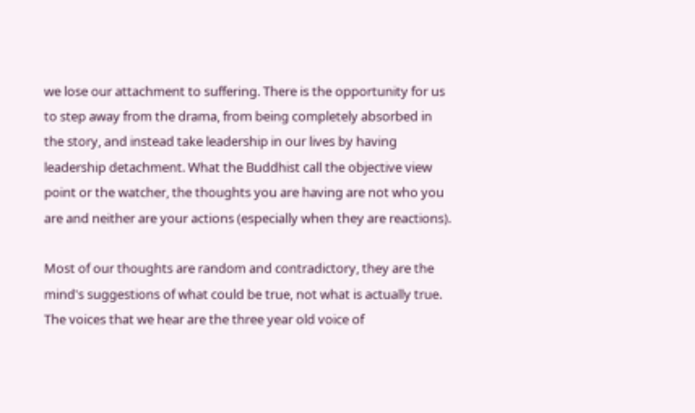we lose our attachment to suffering. There is the opportunity for us to step away from the drama, from being completely absorbed in the story, and instead take leadership in our lives by having leadership detachment. What the Buddhist call the objective view point or the watcher, the thoughts you are having are not who you are and neither are your actions (especially when they are reactions).

Most of our thoughts are random and contradictory, they are the mind's suggestions of what could be true, not what is actually true. The voices that we hear are the three year old voice of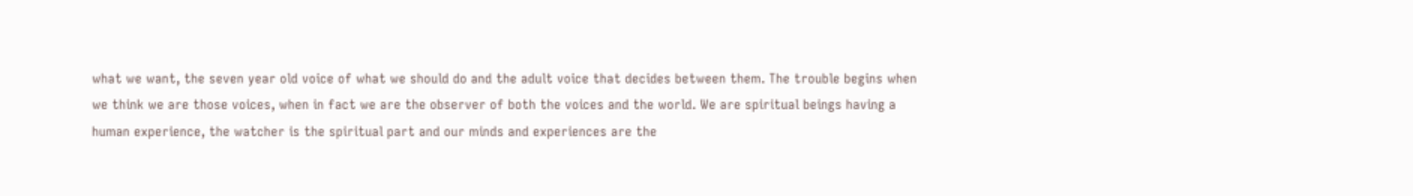what we want, the seven year old voice of what we should do and the adult voice that decides between them. The trouble begins when we think we are those voices, when in fact we are the observer of both the voices and the world. We are spiritual beings having a human experience, the watcher is the spiritual part and our minds and experiences are the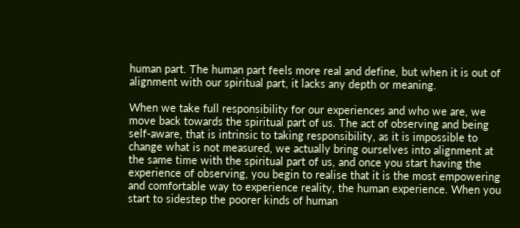human part. The human part feels more real and define, but when it is out of alignment with our spiritual part, it lacks any depth or meaning.

When we take full responsibility for our experiences and who we are, we move back towards the spiritual part of us. The act of observing and being self-aware, that is intrinsic to taking responsibility, as it is impossible to change what is not measured, we actually bring ourselves into alignment at the same time with the spiritual part of us, and once you start having the experience of observing, you begin to realise that it is the most empowering and comfortable way to experience reality, the human experience. When you start to sidestep the poorer kinds of human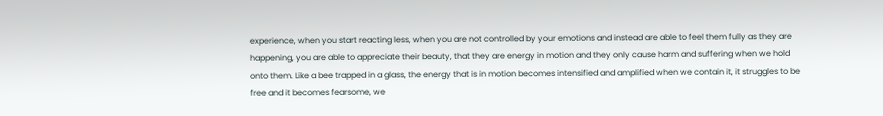experience, when you start reacting less, when you are not controlled by your emotions and instead are able to feel them fully as they are happening, you are able to appreciate their beauty, that they are energy in motion and they only cause harm and suffering when we hold onto them. Like a bee trapped in a glass, the energy that is in motion becomes intensified and amplified when we contain it, it struggles to be free and it becomes fearsome, we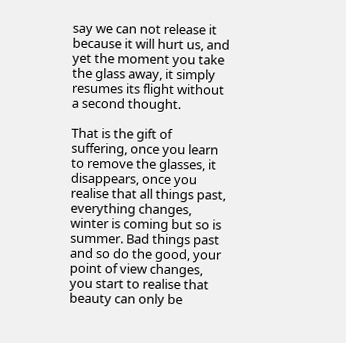say we can not release it because it will hurt us, and yet the moment you take the glass away, it simply resumes its flight without a second thought.

That is the gift of suffering, once you learn to remove the glasses, it disappears, once you realise that all things past, everything changes, winter is coming but so is summer. Bad things past and so do the good, your point of view changes, you start to realise that beauty can only be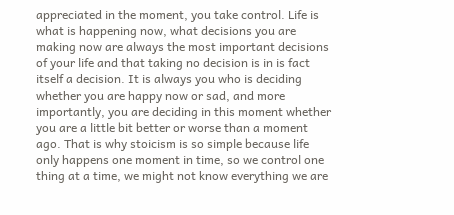appreciated in the moment, you take control. Life is what is happening now, what decisions you are making now are always the most important decisions of your life and that taking no decision is in is fact itself a decision. It is always you who is deciding whether you are happy now or sad, and more importantly, you are deciding in this moment whether you are a little bit better or worse than a moment ago. That is why stoicism is so simple because life only happens one moment in time, so we control one thing at a time, we might not know everything we are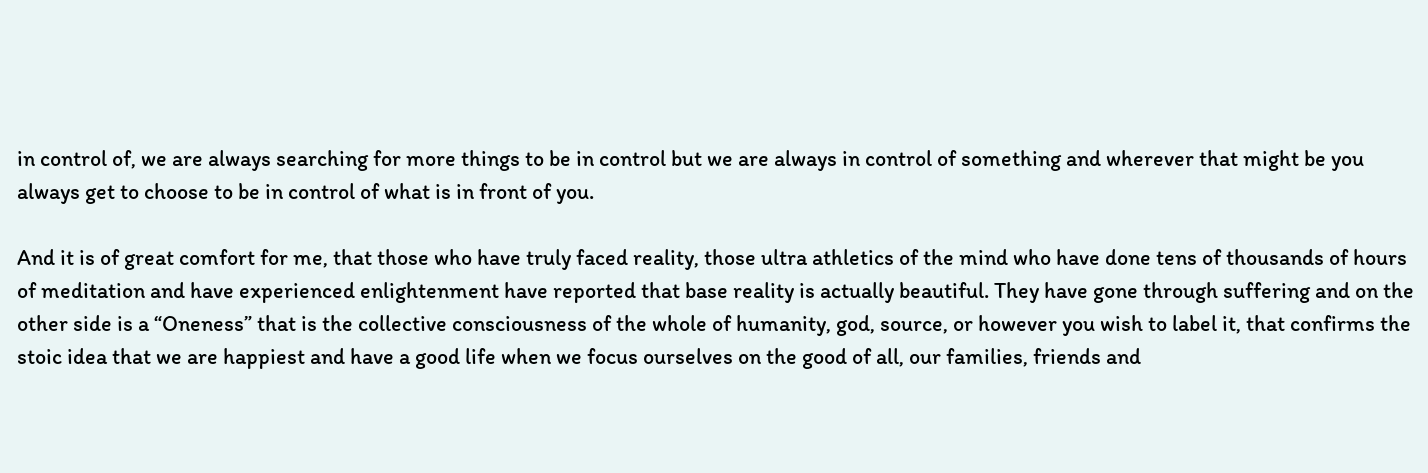in control of, we are always searching for more things to be in control but we are always in control of something and wherever that might be you always get to choose to be in control of what is in front of you.

And it is of great comfort for me, that those who have truly faced reality, those ultra athletics of the mind who have done tens of thousands of hours of meditation and have experienced enlightenment have reported that base reality is actually beautiful. They have gone through suffering and on the other side is a “Oneness” that is the collective consciousness of the whole of humanity, god, source, or however you wish to label it, that confirms the stoic idea that we are happiest and have a good life when we focus ourselves on the good of all, our families, friends and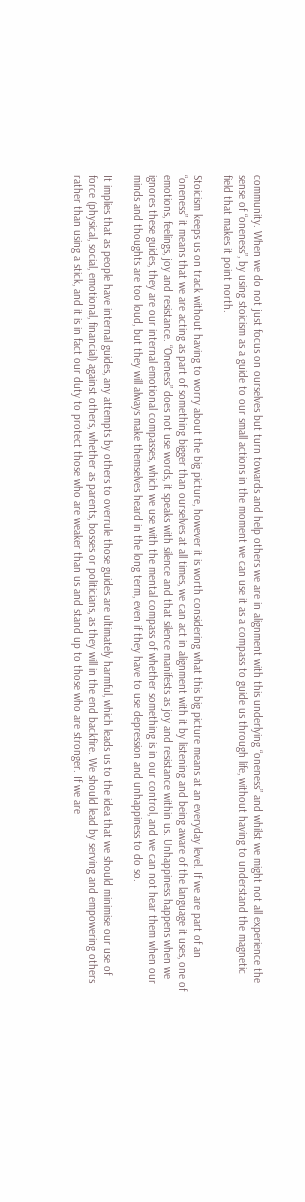community. When we do not just focus on ourselves but turn towards and help others we are in alignment with this underlying “oneness” and whilst we might not all experience the sense of “oneness”, by using stoicism as a guide to our small actions in the moment we can use it as a compass to guide us through life, without having to understand the magnetic field that makes it point north.

Stoicism keeps us on track without having to worry about the big picture, however it is worth considering what this big picture means at an everyday level. If we are part of an “oneness” it means that we are acting as part of something bigger than ourselves at all times, we can act in alignment with it by listening and being aware of the language it uses, one of emotions, feelings, joy and resistance. “Oneness” does not use words, it speaks with silence and that silence manifests as joy and resistance within us. Unhappiness happens when we ignores these guides, they are our internal emotional compasses, which we use with the mental compass of whether something is in our control, and we can not hear them when our minds and thoughts are too loud, but they will always make themselves heard in the long term, even if they have to use depression and unhappiness to do so.

It implies that as people have internal guides, any attempts by others to overrule those guides are ultimately harmful, which leads us to the idea that we should minimise our use of force (physical, social, emotional, financial) against others, whether as parents, bosses or politicians, as they will in the end backfire. We should lead by serving and empowering others rather than using a stick, and it is in fact our duty to protect those who are weaker than us and stand up to those who are stronger. If we are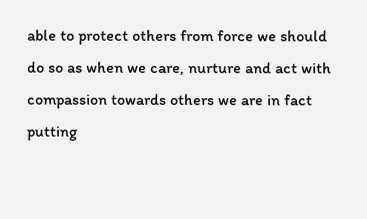able to protect others from force we should do so as when we care, nurture and act with compassion towards others we are in fact putting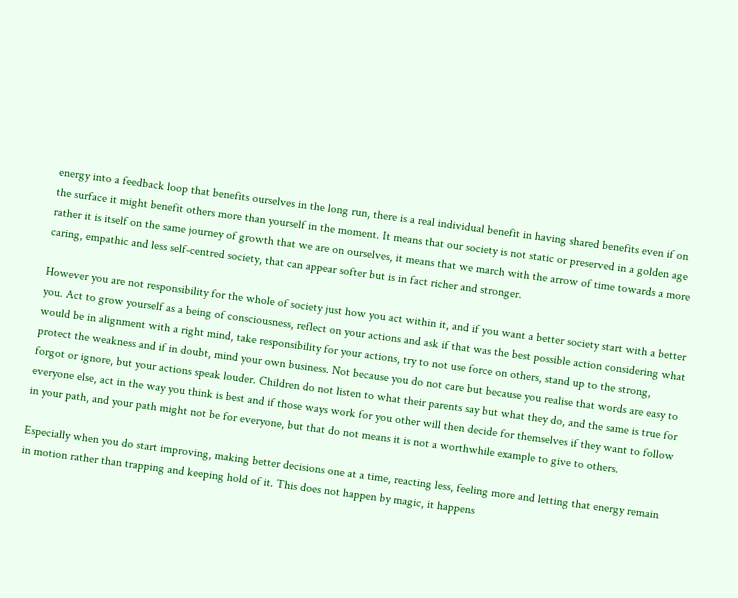energy into a feedback loop that benefits ourselves in the long run, there is a real individual benefit in having shared benefits even if on the surface it might benefit others more than yourself in the moment. It means that our society is not static or preserved in a golden age rather it is itself on the same journey of growth that we are on ourselves, it means that we march with the arrow of time towards a more caring, empathic and less self-centred society, that can appear softer but is in fact richer and stronger.

However you are not responsibility for the whole of society just how you act within it, and if you want a better society start with a better you. Act to grow yourself as a being of consciousness, reflect on your actions and ask if that was the best possible action considering what would be in alignment with a right mind, take responsibility for your actions, try to not use force on others, stand up to the strong, protect the weakness and if in doubt, mind your own business. Not because you do not care but because you realise that words are easy to forgot or ignore, but your actions speak louder. Children do not listen to what their parents say but what they do, and the same is true for everyone else, act in the way you think is best and if those ways work for you other will then decide for themselves if they want to follow in your path, and your path might not be for everyone, but that do not means it is not a worthwhile example to give to others.

Especially when you do start improving, making better decisions one at a time, reacting less, feeling more and letting that energy remain in motion rather than trapping and keeping hold of it. This does not happen by magic, it happens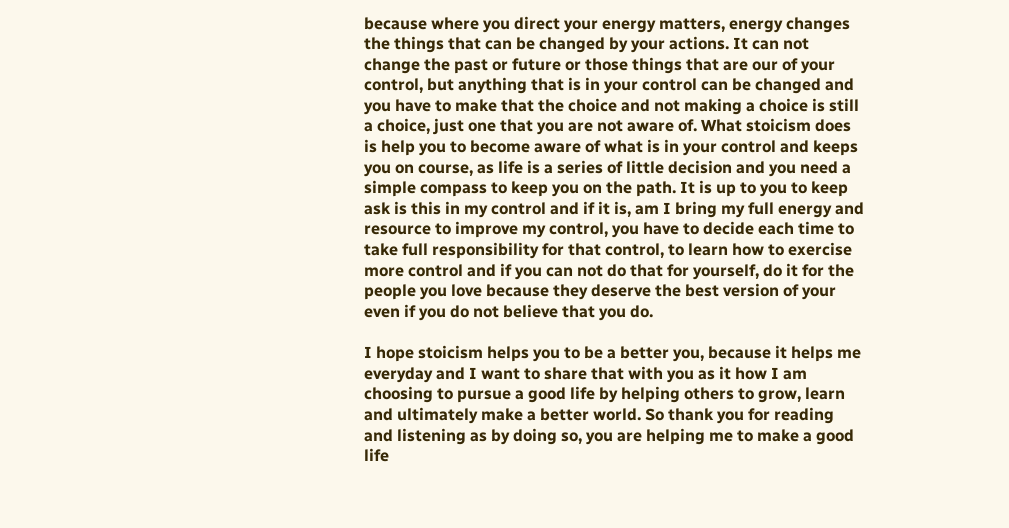because where you direct your energy matters, energy changes the things that can be changed by your actions. It can not change the past or future or those things that are our of your control, but anything that is in your control can be changed and you have to make that the choice and not making a choice is still a choice, just one that you are not aware of. What stoicism does is help you to become aware of what is in your control and keeps you on course, as life is a series of little decision and you need a simple compass to keep you on the path. It is up to you to keep ask is this in my control and if it is, am I bring my full energy and resource to improve my control, you have to decide each time to take full responsibility for that control, to learn how to exercise more control and if you can not do that for yourself, do it for the people you love because they deserve the best version of your even if you do not believe that you do.

I hope stoicism helps you to be a better you, because it helps me everyday and I want to share that with you as it how I am choosing to pursue a good life by helping others to grow, learn and ultimately make a better world. So thank you for reading and listening as by doing so, you are helping me to make a good life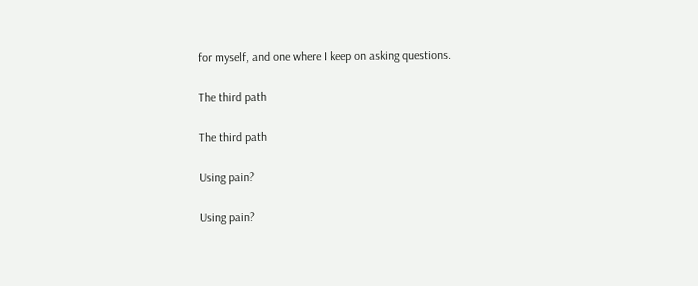for myself, and one where I keep on asking questions.

The third path

The third path

Using pain?

Using pain?